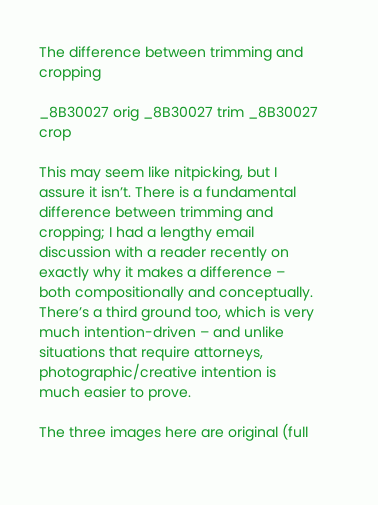The difference between trimming and cropping

_8B30027 orig _8B30027 trim _8B30027 crop

This may seem like nitpicking, but I assure it isn’t. There is a fundamental difference between trimming and cropping; I had a lengthy email discussion with a reader recently on exactly why it makes a difference – both compositionally and conceptually. There’s a third ground too, which is very much intention-driven – and unlike situations that require attorneys, photographic/creative intention is much easier to prove.

The three images here are original (full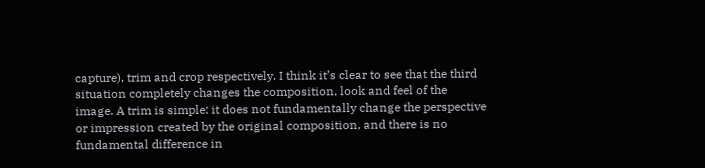capture), trim and crop respectively. I think it’s clear to see that the third situation completely changes the composition, look and feel of the image. A trim is simple: it does not fundamentally change the perspective or impression created by the original composition, and there is no fundamental difference in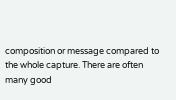composition or message compared to the whole capture. There are often many good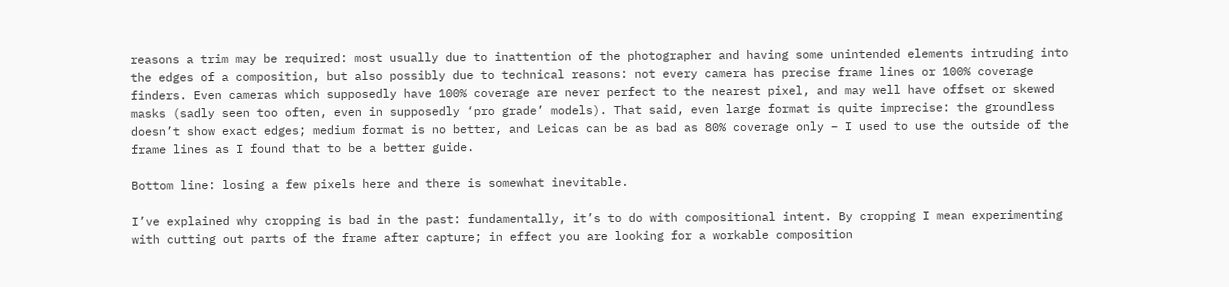reasons a trim may be required: most usually due to inattention of the photographer and having some unintended elements intruding into the edges of a composition, but also possibly due to technical reasons: not every camera has precise frame lines or 100% coverage finders. Even cameras which supposedly have 100% coverage are never perfect to the nearest pixel, and may well have offset or skewed masks (sadly seen too often, even in supposedly ‘pro grade’ models). That said, even large format is quite imprecise: the groundless doesn’t show exact edges; medium format is no better, and Leicas can be as bad as 80% coverage only – I used to use the outside of the frame lines as I found that to be a better guide.

Bottom line: losing a few pixels here and there is somewhat inevitable.

I’ve explained why cropping is bad in the past: fundamentally, it’s to do with compositional intent. By cropping I mean experimenting with cutting out parts of the frame after capture; in effect you are looking for a workable composition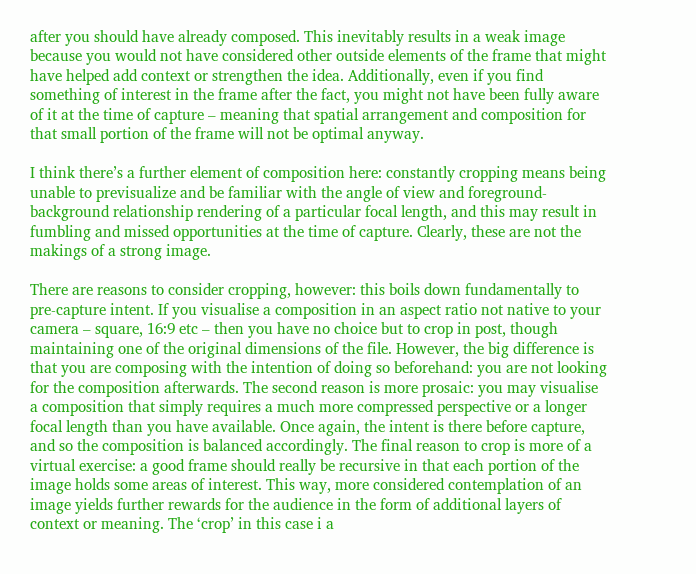after you should have already composed. This inevitably results in a weak image because you would not have considered other outside elements of the frame that might have helped add context or strengthen the idea. Additionally, even if you find something of interest in the frame after the fact, you might not have been fully aware of it at the time of capture – meaning that spatial arrangement and composition for that small portion of the frame will not be optimal anyway.

I think there’s a further element of composition here: constantly cropping means being unable to previsualize and be familiar with the angle of view and foreground-background relationship rendering of a particular focal length, and this may result in fumbling and missed opportunities at the time of capture. Clearly, these are not the makings of a strong image.

There are reasons to consider cropping, however: this boils down fundamentally to pre-capture intent. If you visualise a composition in an aspect ratio not native to your camera – square, 16:9 etc – then you have no choice but to crop in post, though maintaining one of the original dimensions of the file. However, the big difference is that you are composing with the intention of doing so beforehand: you are not looking for the composition afterwards. The second reason is more prosaic: you may visualise a composition that simply requires a much more compressed perspective or a longer focal length than you have available. Once again, the intent is there before capture, and so the composition is balanced accordingly. The final reason to crop is more of a virtual exercise: a good frame should really be recursive in that each portion of the image holds some areas of interest. This way, more considered contemplation of an image yields further rewards for the audience in the form of additional layers of context or meaning. The ‘crop’ in this case i a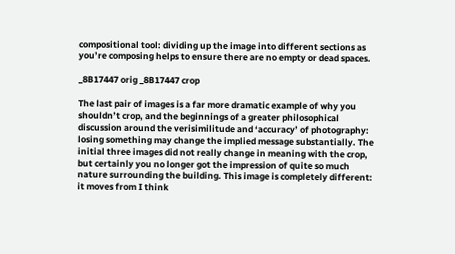compositional tool: dividing up the image into different sections as you’re composing helps to ensure there are no empty or dead spaces.

_8B17447 orig _8B17447 crop

The last pair of images is a far more dramatic example of why you shouldn’t crop, and the beginnings of a greater philosophical discussion around the verisimilitude and ‘accuracy’ of photography: losing something may change the implied message substantially. The initial three images did not really change in meaning with the crop, but certainly you no longer got the impression of quite so much nature surrounding the building. This image is completely different: it moves from I think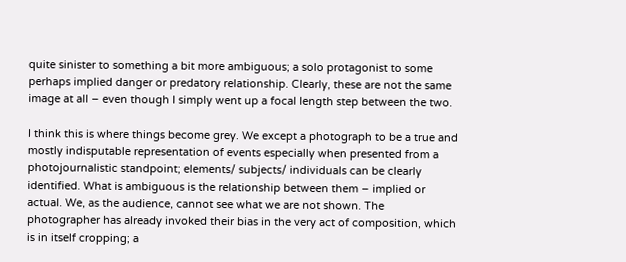quite sinister to something a bit more ambiguous; a solo protagonist to some perhaps implied danger or predatory relationship. Clearly, these are not the same image at all – even though I simply went up a focal length step between the two.

I think this is where things become grey. We except a photograph to be a true and mostly indisputable representation of events especially when presented from a photojournalistic standpoint; elements/ subjects/ individuals can be clearly identified. What is ambiguous is the relationship between them – implied or actual. We, as the audience, cannot see what we are not shown. The photographer has already invoked their bias in the very act of composition, which is in itself cropping; a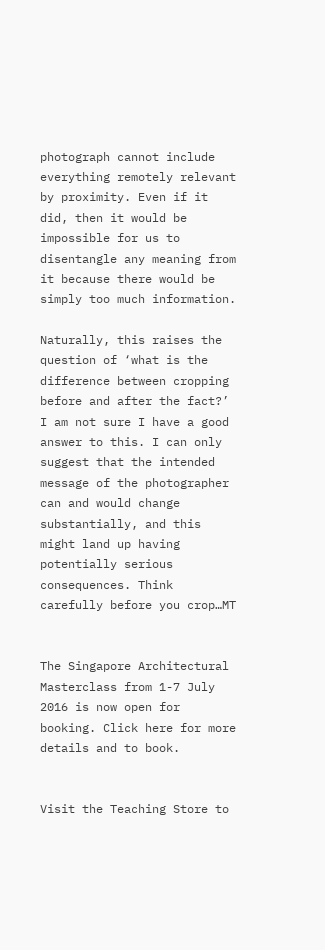photograph cannot include everything remotely relevant by proximity. Even if it did, then it would be impossible for us to disentangle any meaning from it because there would be simply too much information.

Naturally, this raises the question of ‘what is the difference between cropping before and after the fact?’ I am not sure I have a good answer to this. I can only suggest that the intended message of the photographer can and would change substantially, and this might land up having potentially serious consequences. Think carefully before you crop…MT


The Singapore Architectural Masterclass from 1-7 July 2016 is now open for booking. Click here for more details and to book.


Visit the Teaching Store to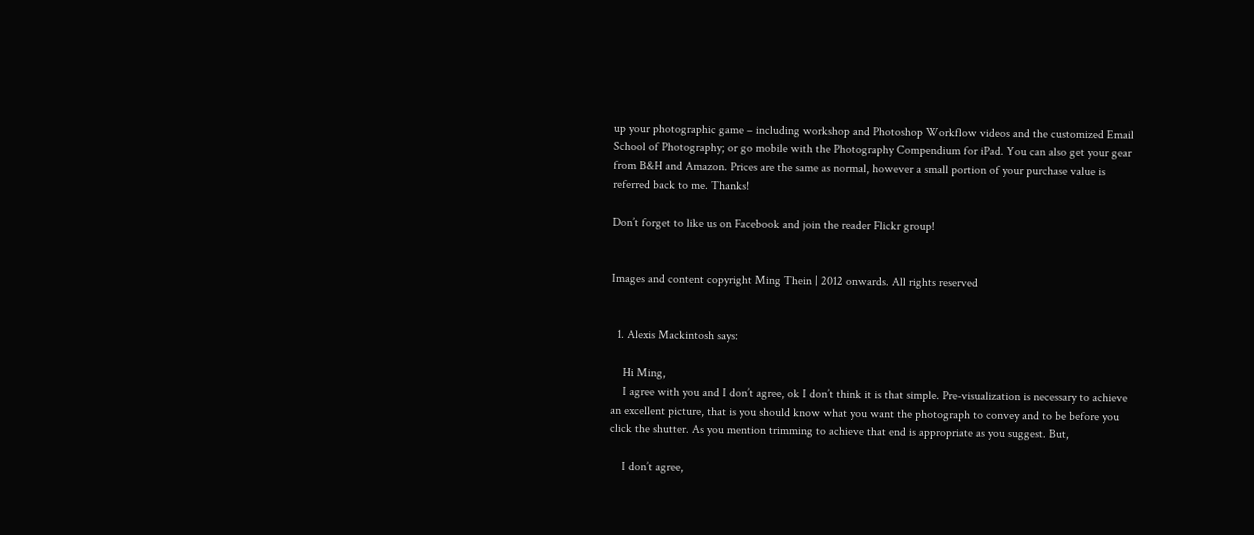up your photographic game – including workshop and Photoshop Workflow videos and the customized Email School of Photography; or go mobile with the Photography Compendium for iPad. You can also get your gear from B&H and Amazon. Prices are the same as normal, however a small portion of your purchase value is referred back to me. Thanks!

Don’t forget to like us on Facebook and join the reader Flickr group!


Images and content copyright Ming Thein | 2012 onwards. All rights reserved


  1. Alexis Mackintosh says:

    Hi Ming,
    I agree with you and I don’t agree, ok I don’t think it is that simple. Pre-visualization is necessary to achieve an excellent picture, that is you should know what you want the photograph to convey and to be before you click the shutter. As you mention trimming to achieve that end is appropriate as you suggest. But,

    I don’t agree,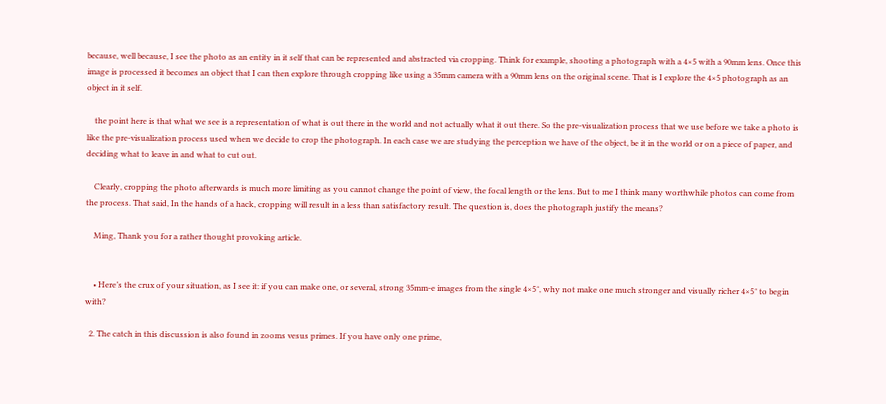because, well because, I see the photo as an entity in it self that can be represented and abstracted via cropping. Think for example, shooting a photograph with a 4×5 with a 90mm lens. Once this image is processed it becomes an object that I can then explore through cropping like using a 35mm camera with a 90mm lens on the original scene. That is I explore the 4×5 photograph as an object in it self.

    the point here is that what we see is a representation of what is out there in the world and not actually what it out there. So the pre-visualization process that we use before we take a photo is like the pre-visualization process used when we decide to crop the photograph. In each case we are studying the perception we have of the object, be it in the world or on a piece of paper, and deciding what to leave in and what to cut out.

    Clearly, cropping the photo afterwards is much more limiting as you cannot change the point of view, the focal length or the lens. But to me I think many worthwhile photos can come from the process. That said, In the hands of a hack, cropping will result in a less than satisfactory result. The question is, does the photograph justify the means?

    Ming, Thank you for a rather thought provoking article.


    • Here’s the crux of your situation, as I see it: if you can make one, or several, strong 35mm-e images from the single 4×5″, why not make one much stronger and visually richer 4×5″ to begin with?

  2. The catch in this discussion is also found in zooms vesus primes. If you have only one prime,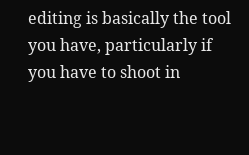editing is basically the tool you have, particularly if you have to shoot in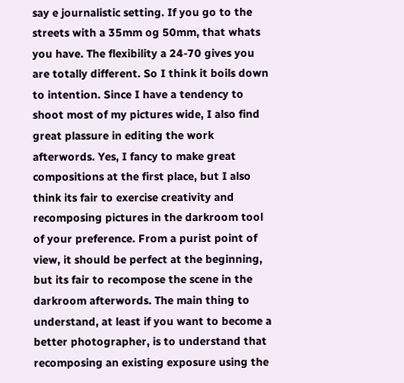say e journalistic setting. If you go to the streets with a 35mm og 50mm, that whats you have. The flexibility a 24-70 gives you are totally different. So I think it boils down to intention. Since I have a tendency to shoot most of my pictures wide, I also find great plassure in editing the work afterwords. Yes, I fancy to make great compositions at the first place, but I also think its fair to exercise creativity and recomposing pictures in the darkroom tool of your preference. From a purist point of view, it should be perfect at the beginning, but its fair to recompose the scene in the darkroom afterwords. The main thing to understand, at least if you want to become a better photographer, is to understand that recomposing an existing exposure using the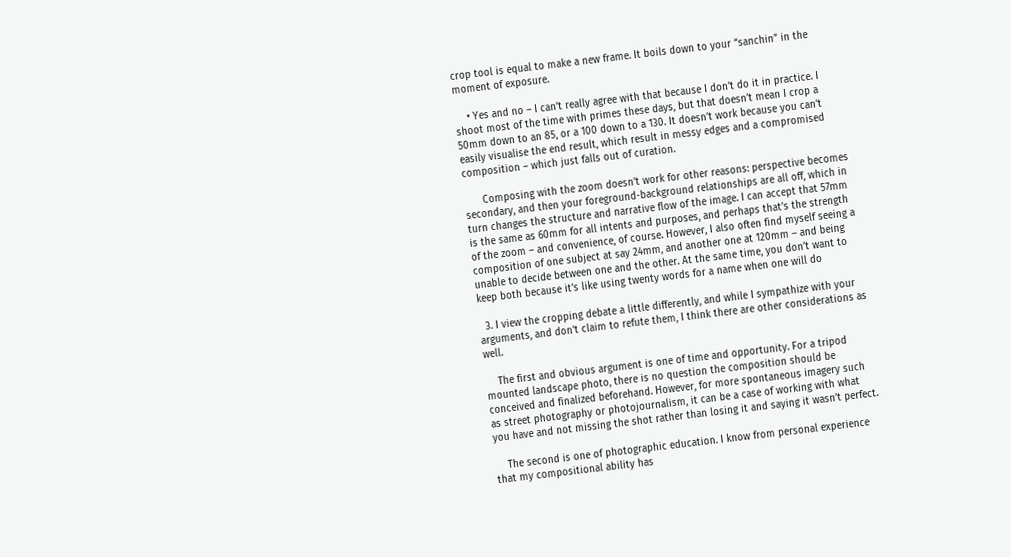crop tool is equal to make a new frame. It boils down to your “sanchin” in the moment of exposure.

    • Yes and no – I can’t really agree with that because I don’t do it in practice. I shoot most of the time with primes these days, but that doesn’t mean I crop a 50mm down to an 85, or a 100 down to a 130. It doesn’t work because you can’t easily visualise the end result, which result in messy edges and a compromised composition – which just falls out of curation.

      Composing with the zoom doesn’t work for other reasons: perspective becomes secondary, and then your foreground-background relationships are all off, which in turn changes the structure and narrative flow of the image. I can accept that 57mm is the same as 60mm for all intents and purposes, and perhaps that’s the strength of the zoom – and convenience, of course. However, I also often find myself seeing a composition of one subject at say 24mm, and another one at 120mm – and being unable to decide between one and the other. At the same time, you don’t want to keep both because it’s like using twenty words for a name when one will do

  3. I view the cropping debate a little differently, and while I sympathize with your arguments, and don’t claim to refute them, I think there are other considerations as well.

    The first and obvious argument is one of time and opportunity. For a tripod mounted landscape photo, there is no question the composition should be conceived and finalized beforehand. However, for more spontaneous imagery such as street photography or photojournalism, it can be a case of working with what you have and not missing the shot rather than losing it and saying it wasn’t perfect.

    The second is one of photographic education. I know from personal experience that my compositional ability has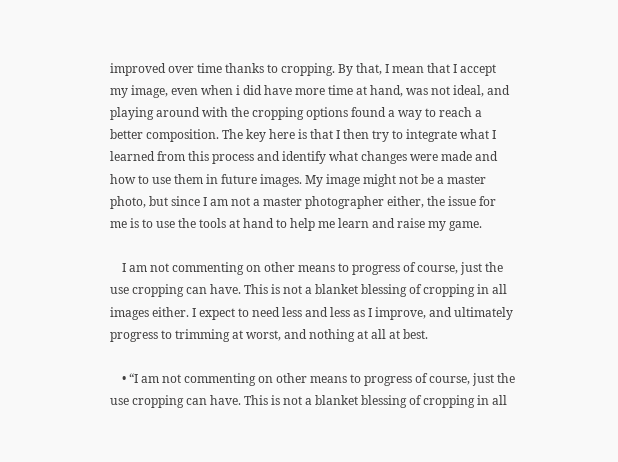improved over time thanks to cropping. By that, I mean that I accept my image, even when i did have more time at hand, was not ideal, and playing around with the cropping options found a way to reach a better composition. The key here is that I then try to integrate what I learned from this process and identify what changes were made and how to use them in future images. My image might not be a master photo, but since I am not a master photographer either, the issue for me is to use the tools at hand to help me learn and raise my game.

    I am not commenting on other means to progress of course, just the use cropping can have. This is not a blanket blessing of cropping in all images either. I expect to need less and less as I improve, and ultimately progress to trimming at worst, and nothing at all at best.

    • “I am not commenting on other means to progress of course, just the use cropping can have. This is not a blanket blessing of cropping in all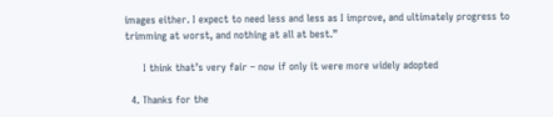images either. I expect to need less and less as I improve, and ultimately progress to trimming at worst, and nothing at all at best.”

      I think that’s very fair – now if only it were more widely adopted

  4. Thanks for the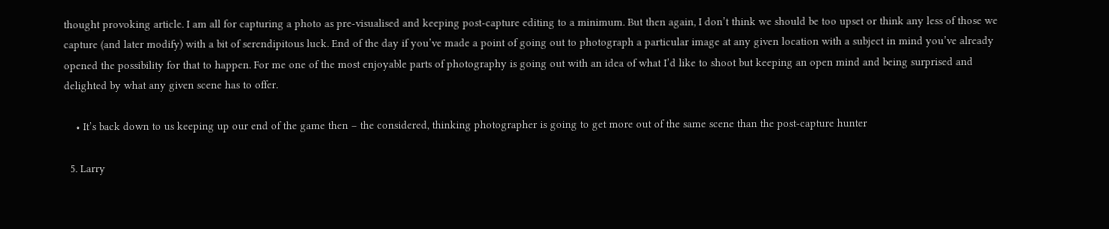thought provoking article. I am all for capturing a photo as pre-visualised and keeping post-capture editing to a minimum. But then again, I don’t think we should be too upset or think any less of those we capture (and later modify) with a bit of serendipitous luck. End of the day if you’ve made a point of going out to photograph a particular image at any given location with a subject in mind you’ve already opened the possibility for that to happen. For me one of the most enjoyable parts of photography is going out with an idea of what I’d like to shoot but keeping an open mind and being surprised and delighted by what any given scene has to offer.

    • It’s back down to us keeping up our end of the game then – the considered, thinking photographer is going to get more out of the same scene than the post-capture hunter

  5. Larry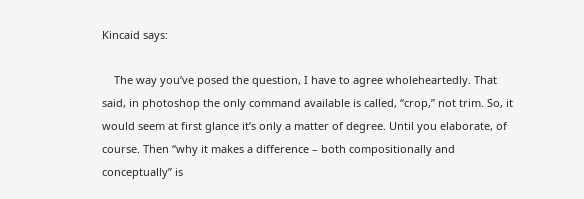Kincaid says:

    The way you’ve posed the question, I have to agree wholeheartedly. That said, in photoshop the only command available is called, “crop,” not trim. So, it would seem at first glance it’s only a matter of degree. Until you elaborate, of course. Then “why it makes a difference – both compositionally and conceptually” is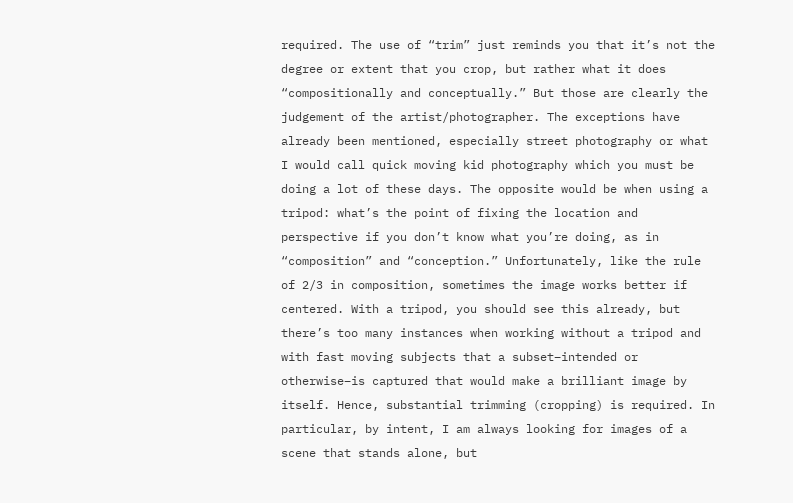required. The use of “trim” just reminds you that it’s not the degree or extent that you crop, but rather what it does “compositionally and conceptually.” But those are clearly the judgement of the artist/photographer. The exceptions have already been mentioned, especially street photography or what I would call quick moving kid photography which you must be doing a lot of these days. The opposite would be when using a tripod: what’s the point of fixing the location and perspective if you don’t know what you’re doing, as in “composition” and “conception.” Unfortunately, like the rule of 2/3 in composition, sometimes the image works better if centered. With a tripod, you should see this already, but there’s too many instances when working without a tripod and with fast moving subjects that a subset–intended or otherwise–is captured that would make a brilliant image by itself. Hence, substantial trimming (cropping) is required. In particular, by intent, I am always looking for images of a scene that stands alone, but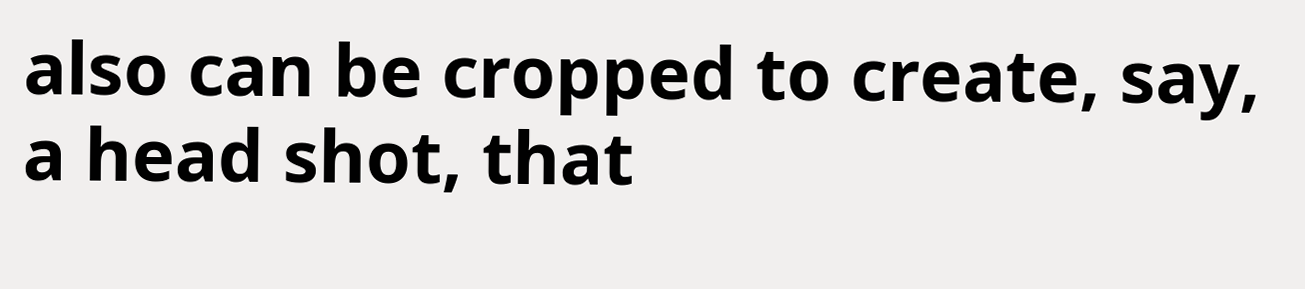also can be cropped to create, say, a head shot, that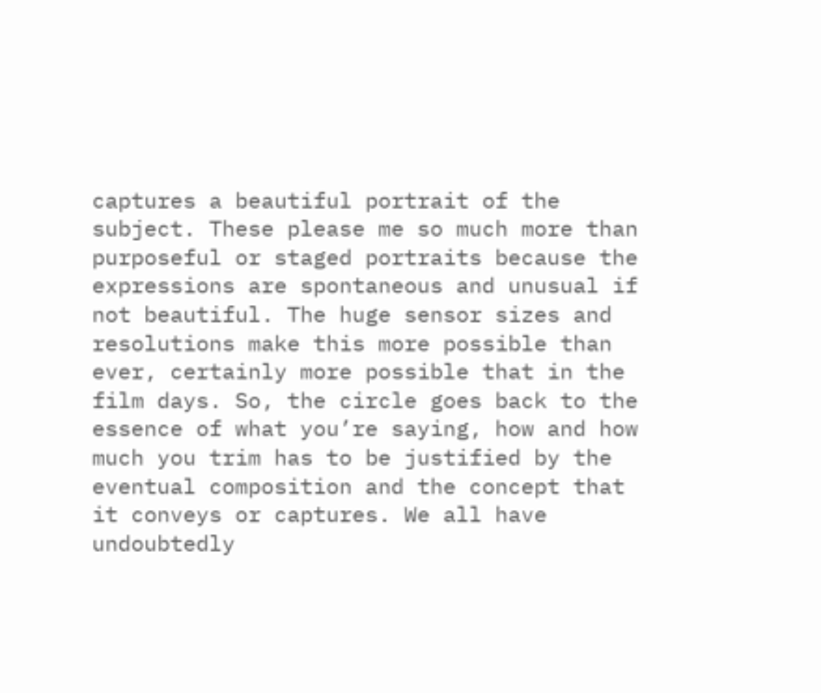captures a beautiful portrait of the subject. These please me so much more than purposeful or staged portraits because the expressions are spontaneous and unusual if not beautiful. The huge sensor sizes and resolutions make this more possible than ever, certainly more possible that in the film days. So, the circle goes back to the essence of what you’re saying, how and how much you trim has to be justified by the eventual composition and the concept that it conveys or captures. We all have undoubtedly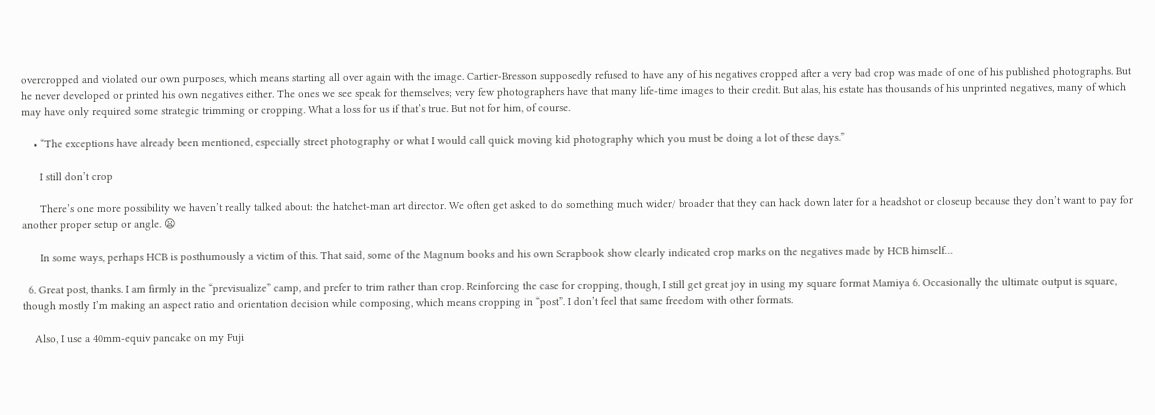overcropped and violated our own purposes, which means starting all over again with the image. Cartier-Bresson supposedly refused to have any of his negatives cropped after a very bad crop was made of one of his published photographs. But he never developed or printed his own negatives either. The ones we see speak for themselves; very few photographers have that many life-time images to their credit. But alas, his estate has thousands of his unprinted negatives, many of which may have only required some strategic trimming or cropping. What a loss for us if that’s true. But not for him, of course.

    • “The exceptions have already been mentioned, especially street photography or what I would call quick moving kid photography which you must be doing a lot of these days.”

      I still don’t crop

      There’s one more possibility we haven’t really talked about: the hatchet-man art director. We often get asked to do something much wider/ broader that they can hack down later for a headshot or closeup because they don’t want to pay for another proper setup or angle. 😦

      In some ways, perhaps HCB is posthumously a victim of this. That said, some of the Magnum books and his own Scrapbook show clearly indicated crop marks on the negatives made by HCB himself…

  6. Great post, thanks. I am firmly in the “previsualize” camp, and prefer to trim rather than crop. Reinforcing the case for cropping, though, I still get great joy in using my square format Mamiya 6. Occasionally the ultimate output is square, though mostly I’m making an aspect ratio and orientation decision while composing, which means cropping in “post”. I don’t feel that same freedom with other formats.

    Also, I use a 40mm-equiv pancake on my Fuji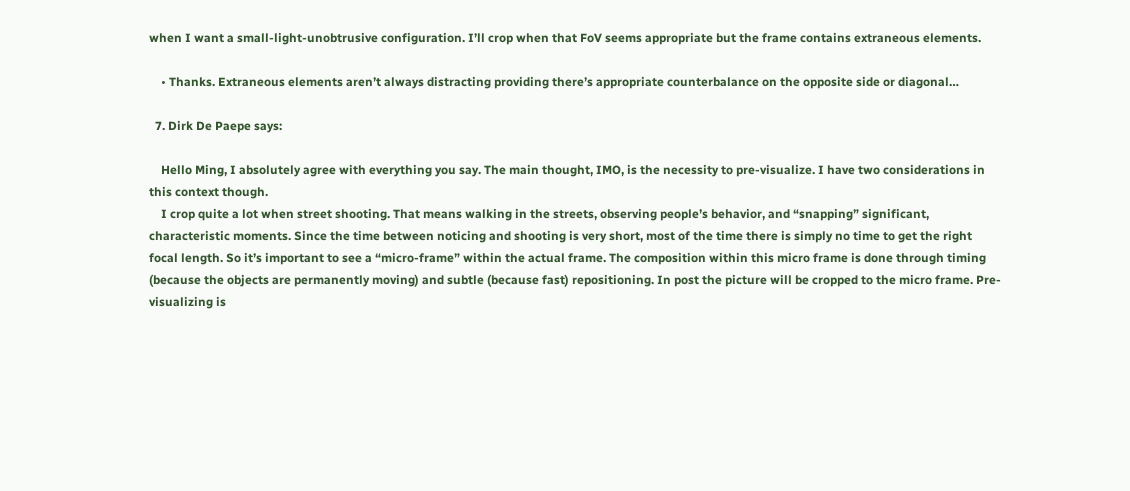when I want a small-light-unobtrusive configuration. I’ll crop when that FoV seems appropriate but the frame contains extraneous elements.

    • Thanks. Extraneous elements aren’t always distracting providing there’s appropriate counterbalance on the opposite side or diagonal…

  7. Dirk De Paepe says:

    Hello Ming, I absolutely agree with everything you say. The main thought, IMO, is the necessity to pre-visualize. I have two considerations in this context though.
    I crop quite a lot when street shooting. That means walking in the streets, observing people’s behavior, and “snapping” significant, characteristic moments. Since the time between noticing and shooting is very short, most of the time there is simply no time to get the right focal length. So it’s important to see a “micro-frame” within the actual frame. The composition within this micro frame is done through timing (because the objects are permanently moving) and subtle (because fast) repositioning. In post the picture will be cropped to the micro frame. Pre-visualizing is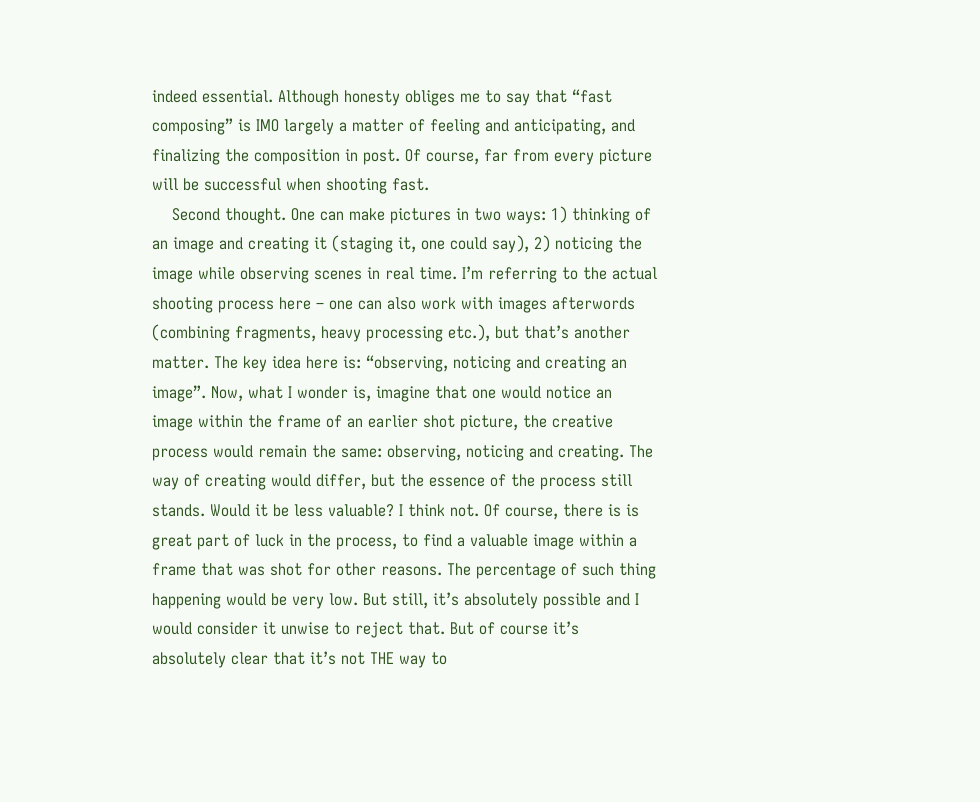indeed essential. Although honesty obliges me to say that “fast composing” is IMO largely a matter of feeling and anticipating, and finalizing the composition in post. Of course, far from every picture will be successful when shooting fast.
    Second thought. One can make pictures in two ways: 1) thinking of an image and creating it (staging it, one could say), 2) noticing the image while observing scenes in real time. I’m referring to the actual shooting process here – one can also work with images afterwords (combining fragments, heavy processing etc.), but that’s another matter. The key idea here is: “observing, noticing and creating an image”. Now, what I wonder is, imagine that one would notice an image within the frame of an earlier shot picture, the creative process would remain the same: observing, noticing and creating. The way of creating would differ, but the essence of the process still stands. Would it be less valuable? I think not. Of course, there is is great part of luck in the process, to find a valuable image within a frame that was shot for other reasons. The percentage of such thing happening would be very low. But still, it’s absolutely possible and I would consider it unwise to reject that. But of course it’s absolutely clear that it’s not THE way to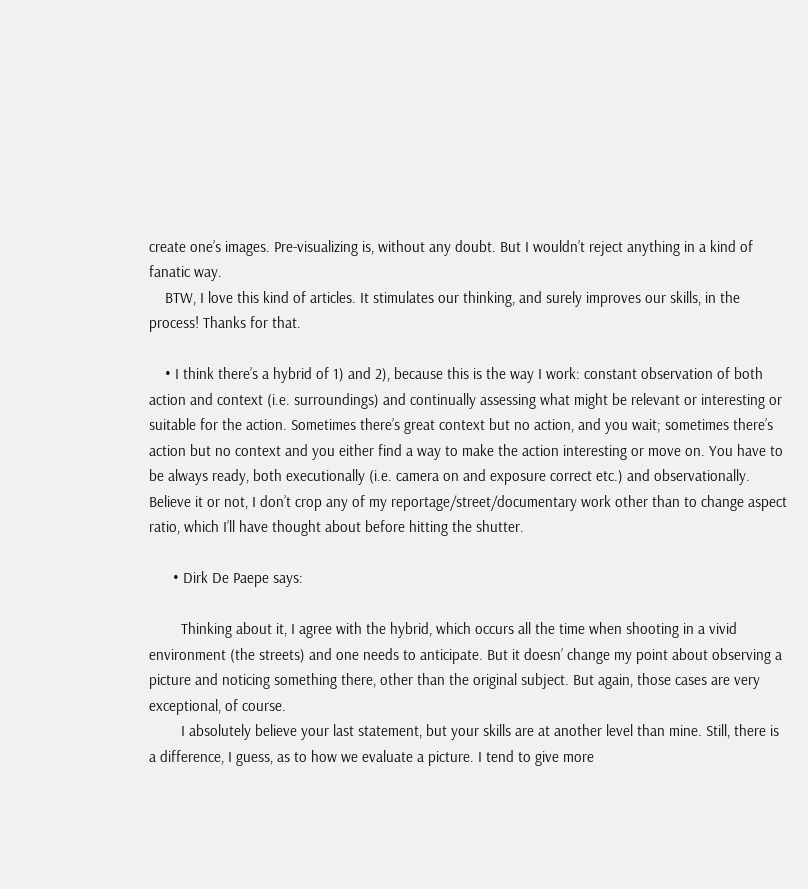create one’s images. Pre-visualizing is, without any doubt. But I wouldn’t reject anything in a kind of fanatic way.
    BTW, I love this kind of articles. It stimulates our thinking, and surely improves our skills, in the process! Thanks for that.

    • I think there’s a hybrid of 1) and 2), because this is the way I work: constant observation of both action and context (i.e. surroundings) and continually assessing what might be relevant or interesting or suitable for the action. Sometimes there’s great context but no action, and you wait; sometimes there’s action but no context and you either find a way to make the action interesting or move on. You have to be always ready, both executionally (i.e. camera on and exposure correct etc.) and observationally. Believe it or not, I don’t crop any of my reportage/street/documentary work other than to change aspect ratio, which I’ll have thought about before hitting the shutter.

      • Dirk De Paepe says:

        Thinking about it, I agree with the hybrid, which occurs all the time when shooting in a vivid environment (the streets) and one needs to anticipate. But it doesn’ change my point about observing a picture and noticing something there, other than the original subject. But again, those cases are very exceptional, of course.
        I absolutely believe your last statement, but your skills are at another level than mine. Still, there is a difference, I guess, as to how we evaluate a picture. I tend to give more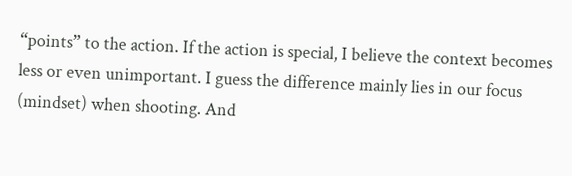“points” to the action. If the action is special, I believe the context becomes less or even unimportant. I guess the difference mainly lies in our focus (mindset) when shooting. And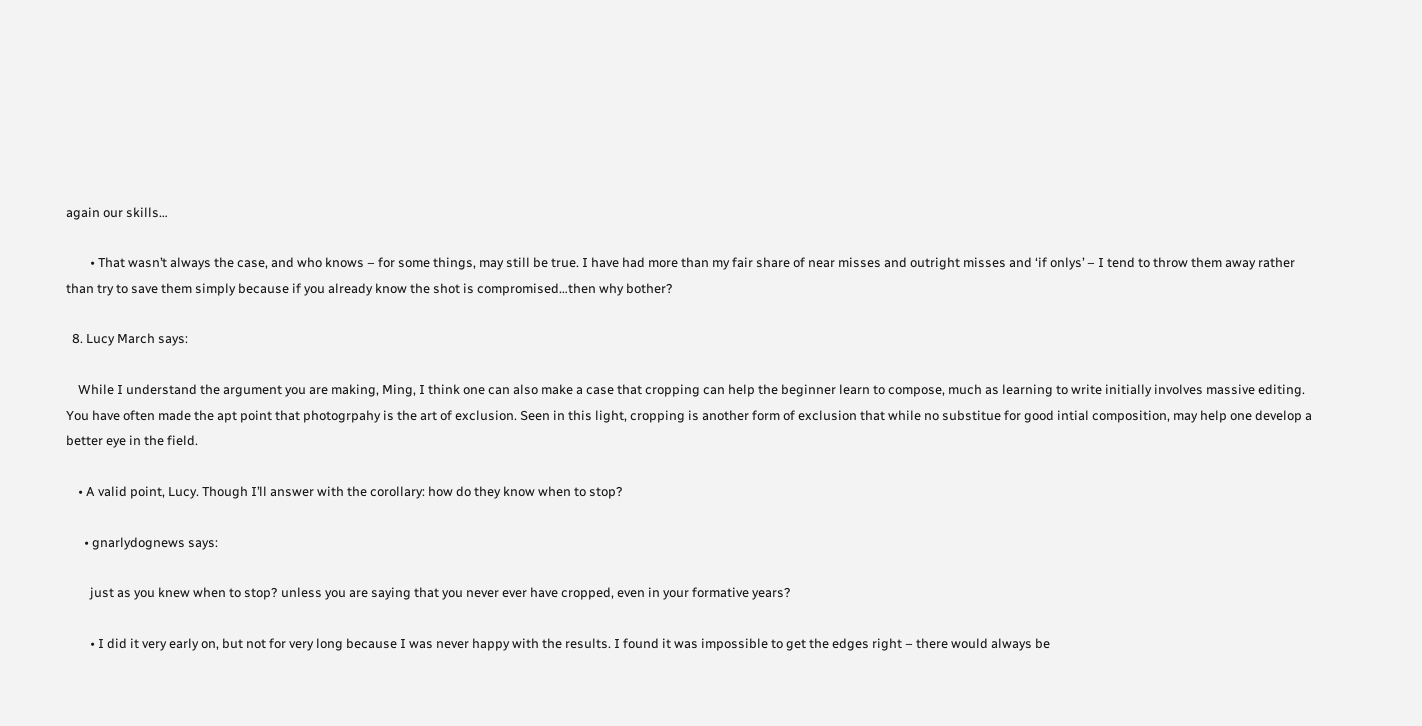again our skills…

        • That wasn’t always the case, and who knows – for some things, may still be true. I have had more than my fair share of near misses and outright misses and ‘if onlys’ – I tend to throw them away rather than try to save them simply because if you already know the shot is compromised…then why bother?

  8. Lucy March says:

    While I understand the argument you are making, Ming, I think one can also make a case that cropping can help the beginner learn to compose, much as learning to write initially involves massive editing. You have often made the apt point that photogrpahy is the art of exclusion. Seen in this light, cropping is another form of exclusion that while no substitue for good intial composition, may help one develop a better eye in the field.

    • A valid point, Lucy. Though I’ll answer with the corollary: how do they know when to stop?

      • gnarlydognews says:

        just as you knew when to stop? unless you are saying that you never ever have cropped, even in your formative years?

        • I did it very early on, but not for very long because I was never happy with the results. I found it was impossible to get the edges right – there would always be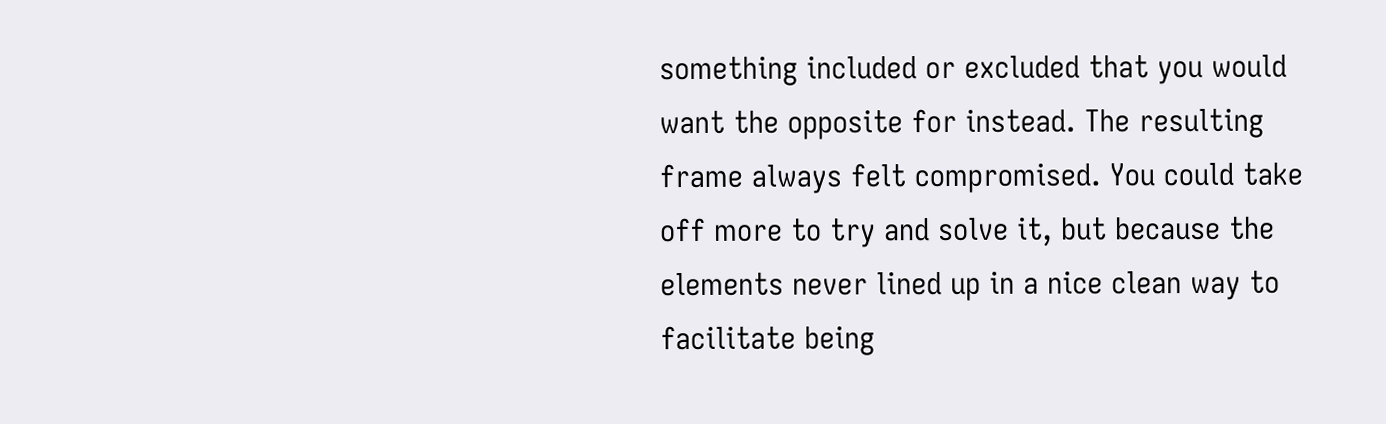something included or excluded that you would want the opposite for instead. The resulting frame always felt compromised. You could take off more to try and solve it, but because the elements never lined up in a nice clean way to facilitate being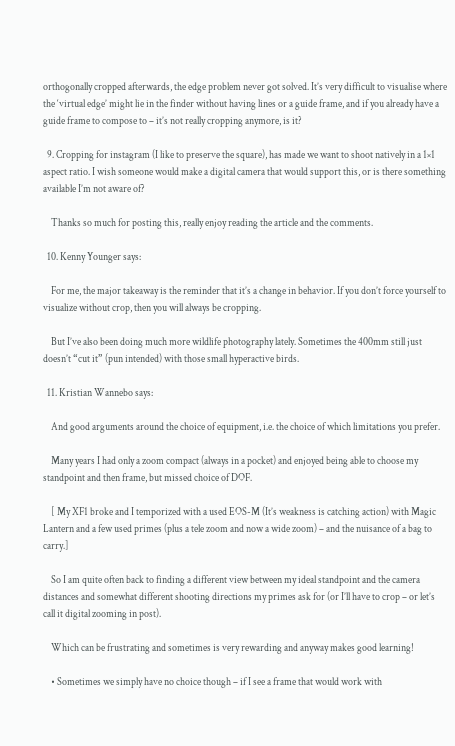orthogonally cropped afterwards, the edge problem never got solved. It’s very difficult to visualise where the ‘virtual edge’ might lie in the finder without having lines or a guide frame, and if you already have a guide frame to compose to – it’s not really cropping anymore, is it?

  9. Cropping for instagram (I like to preserve the square), has made we want to shoot natively in a 1×1 aspect ratio. I wish someone would make a digital camera that would support this, or is there something available I’m not aware of?

    Thanks so much for posting this, really enjoy reading the article and the comments.

  10. Kenny Younger says:

    For me, the major takeaway is the reminder that it’s a change in behavior. If you don’t force yourself to visualize without crop, then you will always be cropping.

    But I’ve also been doing much more wildlife photography lately. Sometimes the 400mm still just doesn’t “cut it” (pun intended) with those small hyperactive birds.

  11. Kristian Wannebo says:

    And good arguments around the choice of equipment, i.e. the choice of which limitations you prefer.

    Many years I had only a zoom compact (always in a pocket) and enjoyed being able to choose my standpoint and then frame, but missed choice of DOF.

    [ My XF1 broke and I temporized with a used EOS-M (It’s weakness is catching action) with Magic Lantern and a few used primes (plus a tele zoom and now a wide zoom) – and the nuisance of a bag to carry.]

    So I am quite often back to finding a different view between my ideal standpoint and the camera distances and somewhat different shooting directions my primes ask for (or I’ll have to crop – or let’s call it digital zooming in post).

    Which can be frustrating and sometimes is very rewarding and anyway makes good learning!

    • Sometimes we simply have no choice though – if I see a frame that would work with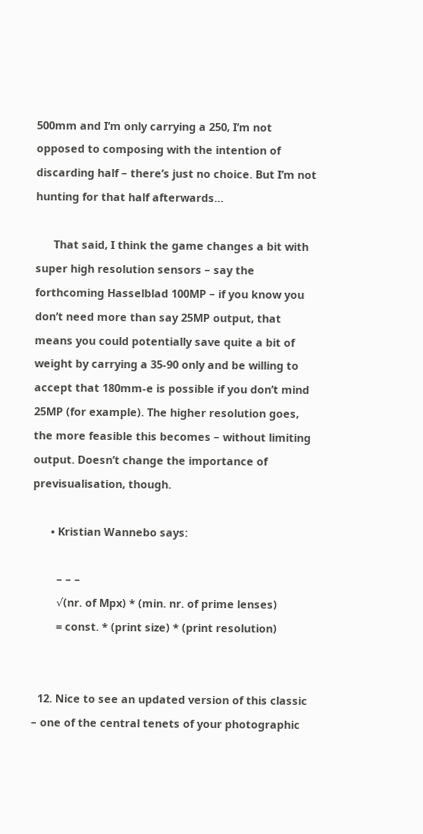500mm and I’m only carrying a 250, I’m not opposed to composing with the intention of discarding half – there’s just no choice. But I’m not hunting for that half afterwards…

      That said, I think the game changes a bit with super high resolution sensors – say the forthcoming Hasselblad 100MP – if you know you don’t need more than say 25MP output, that means you could potentially save quite a bit of weight by carrying a 35-90 only and be willing to accept that 180mm-e is possible if you don’t mind 25MP (for example). The higher resolution goes, the more feasible this becomes – without limiting output. Doesn’t change the importance of previsualisation, though.

      • Kristian Wannebo says:

        – – –
        √(nr. of Mpx) * (min. nr. of prime lenses)
        = const. * (print size) * (print resolution)


  12. Nice to see an updated version of this classic – one of the central tenets of your photographic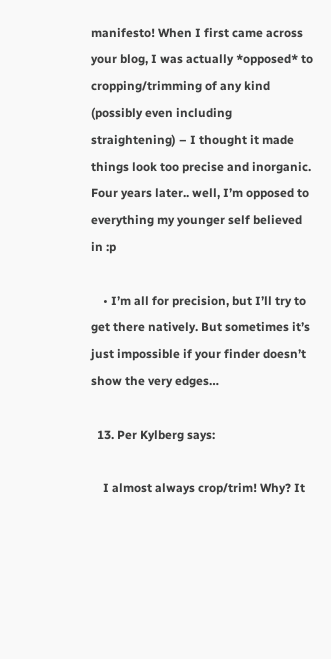manifesto! When I first came across your blog, I was actually *opposed* to cropping/trimming of any kind (possibly even including straightening) – I thought it made things look too precise and inorganic. Four years later.. well, I’m opposed to everything my younger self believed in :p

    • I’m all for precision, but I’ll try to get there natively. But sometimes it’s just impossible if your finder doesn’t show the very edges…

  13. Per Kylberg says:

    I almost always crop/trim! Why? It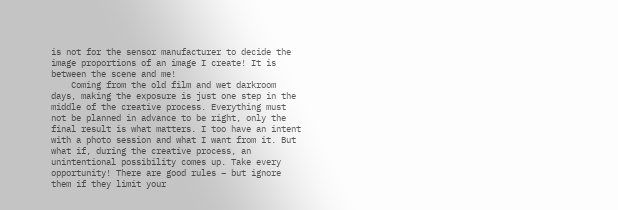is not for the sensor manufacturer to decide the image proportions of an image I create! It is between the scene and me!
    Coming from the old film and wet darkroom days, making the exposure is just one step in the middle of the creative process. Everything must not be planned in advance to be right, only the final result is what matters. I too have an intent with a photo session and what I want from it. But what if, during the creative process, an unintentional possibility comes up. Take every opportunity! There are good rules – but ignore them if they limit your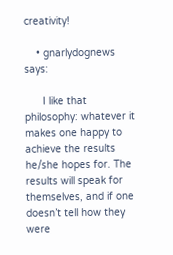creativity!

    • gnarlydognews says:

      I like that philosophy: whatever it makes one happy to achieve the results he/she hopes for. The results will speak for themselves, and if one doesn’t tell how they were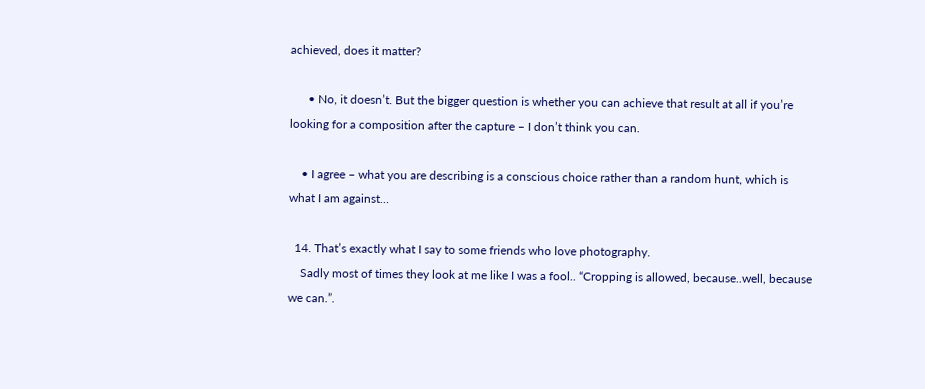achieved, does it matter?

      • No, it doesn’t. But the bigger question is whether you can achieve that result at all if you’re looking for a composition after the capture – I don’t think you can.

    • I agree – what you are describing is a conscious choice rather than a random hunt, which is what I am against…

  14. That’s exactly what I say to some friends who love photography.
    Sadly most of times they look at me like I was a fool.. “Cropping is allowed, because..well, because we can.”.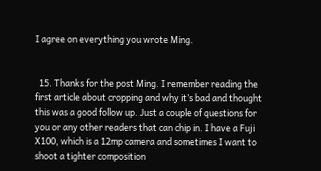I agree on everything you wrote Ming.


  15. Thanks for the post Ming. I remember reading the first article about cropping and why it’s bad and thought this was a good follow up. Just a couple of questions for you or any other readers that can chip in. I have a Fuji X100, which is a 12mp camera and sometimes I want to shoot a tighter composition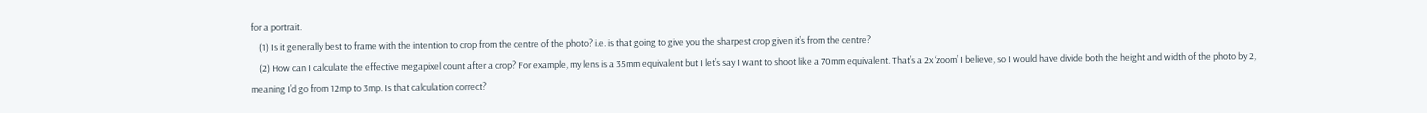for a portrait.
    (1) Is it generally best to frame with the intention to crop from the centre of the photo? i.e. is that going to give you the sharpest crop given it’s from the centre?
    (2) How can I calculate the effective megapixel count after a crop? For example, my lens is a 35mm equivalent but I let’s say I want to shoot like a 70mm equivalent. That’s a 2x ‘zoom’ I believe, so I would have divide both the height and width of the photo by 2, meaning I’d go from 12mp to 3mp. Is that calculation correct?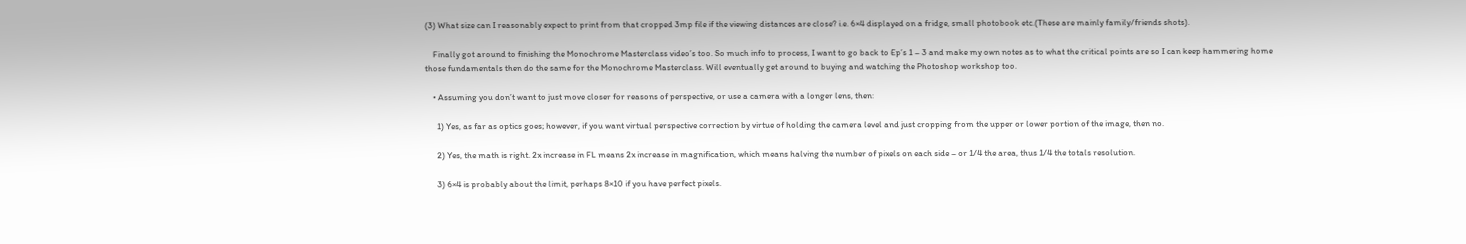(3) What size can I reasonably expect to print from that cropped 3mp file if the viewing distances are close? i.e. 6×4 displayed on a fridge, small photobook etc.(These are mainly family/friends shots).

    Finally got around to finishing the Monochrome Masterclass video’s too. So much info to process, I want to go back to Ep’s 1 – 3 and make my own notes as to what the critical points are so I can keep hammering home those fundamentals then do the same for the Monochrome Masterclass. Will eventually get around to buying and watching the Photoshop workshop too.

    • Assuming you don’t want to just move closer for reasons of perspective, or use a camera with a longer lens, then:

      1) Yes, as far as optics goes; however, if you want virtual perspective correction by virtue of holding the camera level and just cropping from the upper or lower portion of the image, then no.

      2) Yes, the math is right. 2x increase in FL means 2x increase in magnification, which means halving the number of pixels on each side – or 1/4 the area, thus 1/4 the totals resolution.

      3) 6×4 is probably about the limit, perhaps 8×10 if you have perfect pixels.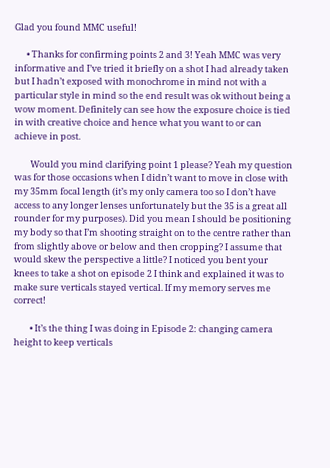Glad you found MMC useful!

      • Thanks for confirming points 2 and 3! Yeah MMC was very informative and I’ve tried it briefly on a shot I had already taken but I hadn’t exposed with monochrome in mind not with a particular style in mind so the end result was ok without being a wow moment. Definitely can see how the exposure choice is tied in with creative choice and hence what you want to or can achieve in post.

        Would you mind clarifying point 1 please? Yeah my question was for those occasions when I didn’t want to move in close with my 35mm focal length (it’s my only camera too so I don’t have access to any longer lenses unfortunately but the 35 is a great all rounder for my purposes). Did you mean I should be positioning my body so that I’m shooting straight on to the centre rather than from slightly above or below and then cropping? I assume that would skew the perspective a little? I noticed you bent your knees to take a shot on episode 2 I think and explained it was to make sure verticals stayed vertical. If my memory serves me correct!

        • It’s the thing I was doing in Episode 2: changing camera height to keep verticals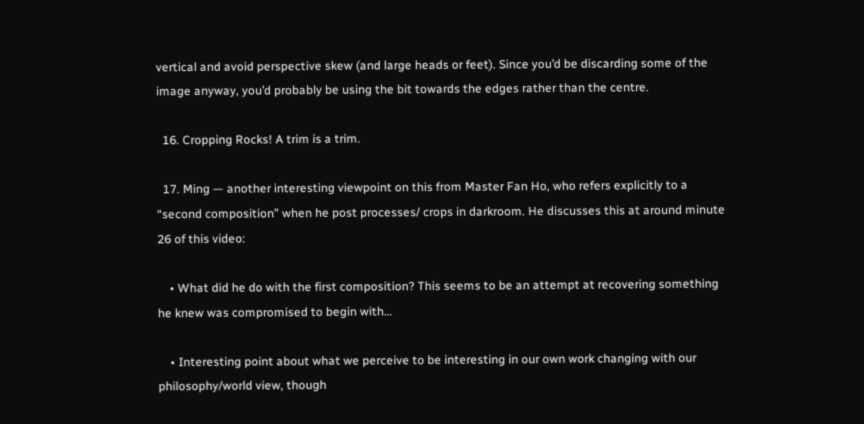vertical and avoid perspective skew (and large heads or feet). Since you’d be discarding some of the image anyway, you’d probably be using the bit towards the edges rather than the centre.

  16. Cropping Rocks! A trim is a trim.

  17. Ming — another interesting viewpoint on this from Master Fan Ho, who refers explicitly to a “second composition” when he post processes/ crops in darkroom. He discusses this at around minute 26 of this video:

    • What did he do with the first composition? This seems to be an attempt at recovering something he knew was compromised to begin with…

    • Interesting point about what we perceive to be interesting in our own work changing with our philosophy/world view, though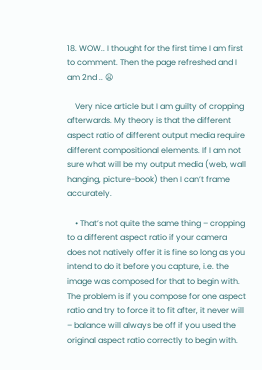18. WOW.. I thought for the first time I am first to comment. Then the page refreshed and I am 2nd .. 😦

    Very nice article but I am guilty of cropping afterwards. My theory is that the different aspect ratio of different output media require different compositional elements. If I am not sure what will be my output media (web, wall hanging, picture-book) then I can’t frame accurately.

    • That’s not quite the same thing – cropping to a different aspect ratio if your camera does not natively offer it is fine so long as you intend to do it before you capture, i.e. the image was composed for that to begin with. The problem is if you compose for one aspect ratio and try to force it to fit after, it never will – balance will always be off if you used the original aspect ratio correctly to begin with.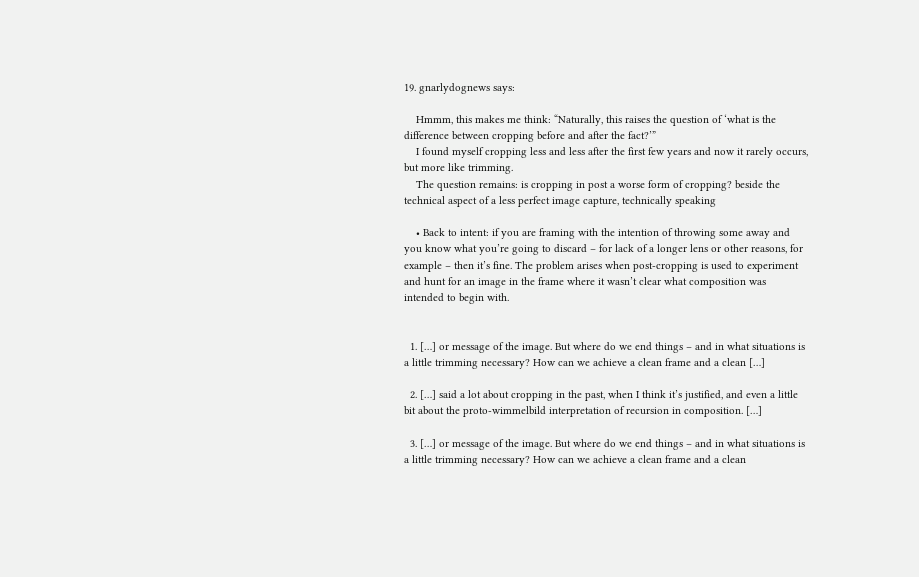19. gnarlydognews says:

    Hmmm, this makes me think: “Naturally, this raises the question of ‘what is the difference between cropping before and after the fact?’”
    I found myself cropping less and less after the first few years and now it rarely occurs, but more like trimming.
    The question remains: is cropping in post a worse form of cropping? beside the technical aspect of a less perfect image capture, technically speaking

    • Back to intent: if you are framing with the intention of throwing some away and you know what you’re going to discard – for lack of a longer lens or other reasons, for example – then it’s fine. The problem arises when post-cropping is used to experiment and hunt for an image in the frame where it wasn’t clear what composition was intended to begin with.


  1. […] or message of the image. But where do we end things – and in what situations is a little trimming necessary? How can we achieve a clean frame and a clean […]

  2. […] said a lot about cropping in the past, when I think it’s justified, and even a little bit about the proto-wimmelbild interpretation of recursion in composition. […]

  3. […] or message of the image. But where do we end things – and in what situations is a little trimming necessary? How can we achieve a clean frame and a clean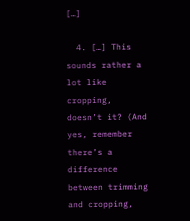[…]

  4. […] This sounds rather a lot like cropping, doesn’t it? (And yes, remember there’s a difference between trimming and cropping,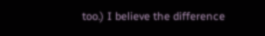too.) I believe the difference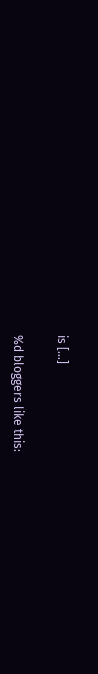is […]

%d bloggers like this: